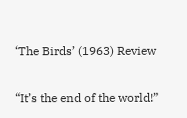‘The Birds’ (1963) Review

“It’s the end of the world!”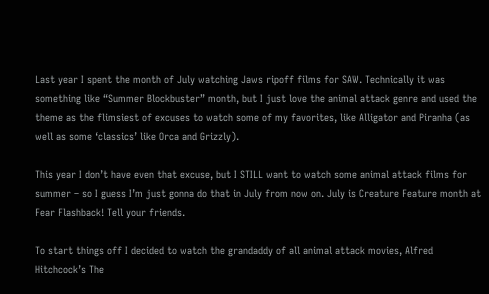Last year I spent the month of July watching Jaws ripoff films for SAW. Technically it was something like “Summer Blockbuster” month, but I just love the animal attack genre and used the theme as the flimsiest of excuses to watch some of my favorites, like Alligator and Piranha (as well as some ‘classics’ like Orca and Grizzly).

This year I don’t have even that excuse, but I STILL want to watch some animal attack films for summer – so I guess I’m just gonna do that in July from now on. July is Creature Feature month at Fear Flashback! Tell your friends.

To start things off I decided to watch the grandaddy of all animal attack movies, Alfred Hitchcock’s The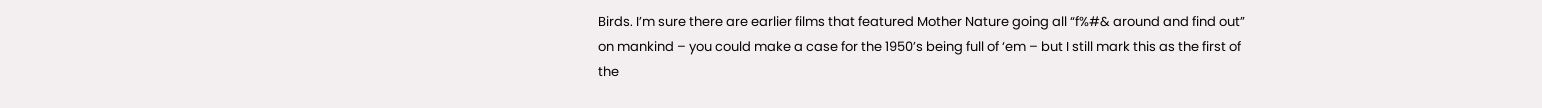Birds. I’m sure there are earlier films that featured Mother Nature going all “f%#& around and find out” on mankind – you could make a case for the 1950’s being full of ‘em – but I still mark this as the first of the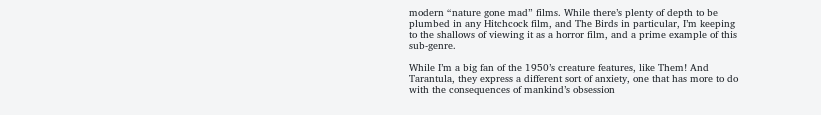modern “nature gone mad” films. While there’s plenty of depth to be plumbed in any Hitchcock film, and The Birds in particular, I’m keeping to the shallows of viewing it as a horror film, and a prime example of this sub-genre.

While I’m a big fan of the 1950’s creature features, like Them! And Tarantula, they express a different sort of anxiety, one that has more to do with the consequences of mankind’s obsession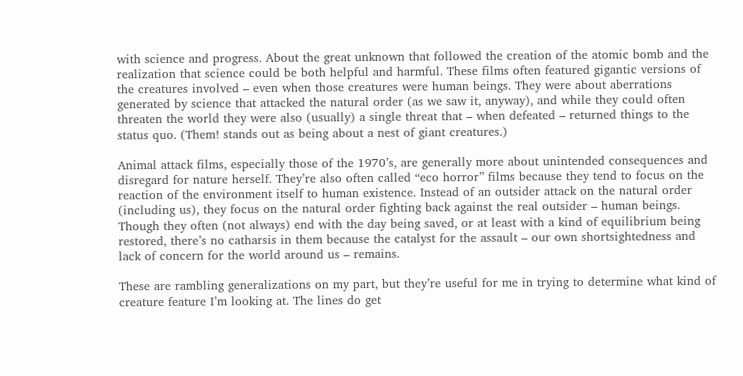with science and progress. About the great unknown that followed the creation of the atomic bomb and the realization that science could be both helpful and harmful. These films often featured gigantic versions of the creatures involved – even when those creatures were human beings. They were about aberrations generated by science that attacked the natural order (as we saw it, anyway), and while they could often threaten the world they were also (usually) a single threat that – when defeated – returned things to the status quo. (Them! stands out as being about a nest of giant creatures.)

Animal attack films, especially those of the 1970’s, are generally more about unintended consequences and disregard for nature herself. They’re also often called “eco horror” films because they tend to focus on the reaction of the environment itself to human existence. Instead of an outsider attack on the natural order (including us), they focus on the natural order fighting back against the real outsider – human beings. Though they often (not always) end with the day being saved, or at least with a kind of equilibrium being restored, there’s no catharsis in them because the catalyst for the assault – our own shortsightedness and lack of concern for the world around us – remains.

These are rambling generalizations on my part, but they’re useful for me in trying to determine what kind of creature feature I’m looking at. The lines do get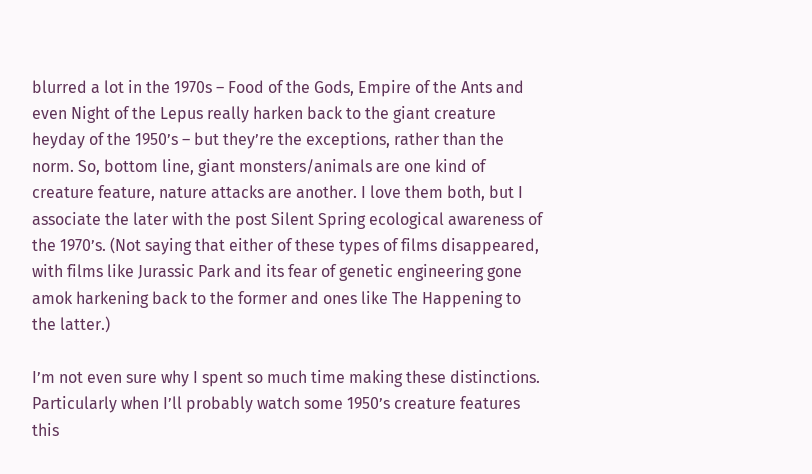blurred a lot in the 1970s – Food of the Gods, Empire of the Ants and even Night of the Lepus really harken back to the giant creature heyday of the 1950’s – but they’re the exceptions, rather than the norm. So, bottom line, giant monsters/animals are one kind of creature feature, nature attacks are another. I love them both, but I associate the later with the post Silent Spring ecological awareness of the 1970’s. (Not saying that either of these types of films disappeared, with films like Jurassic Park and its fear of genetic engineering gone amok harkening back to the former and ones like The Happening to the latter.)

I’m not even sure why I spent so much time making these distinctions. Particularly when I’ll probably watch some 1950’s creature features this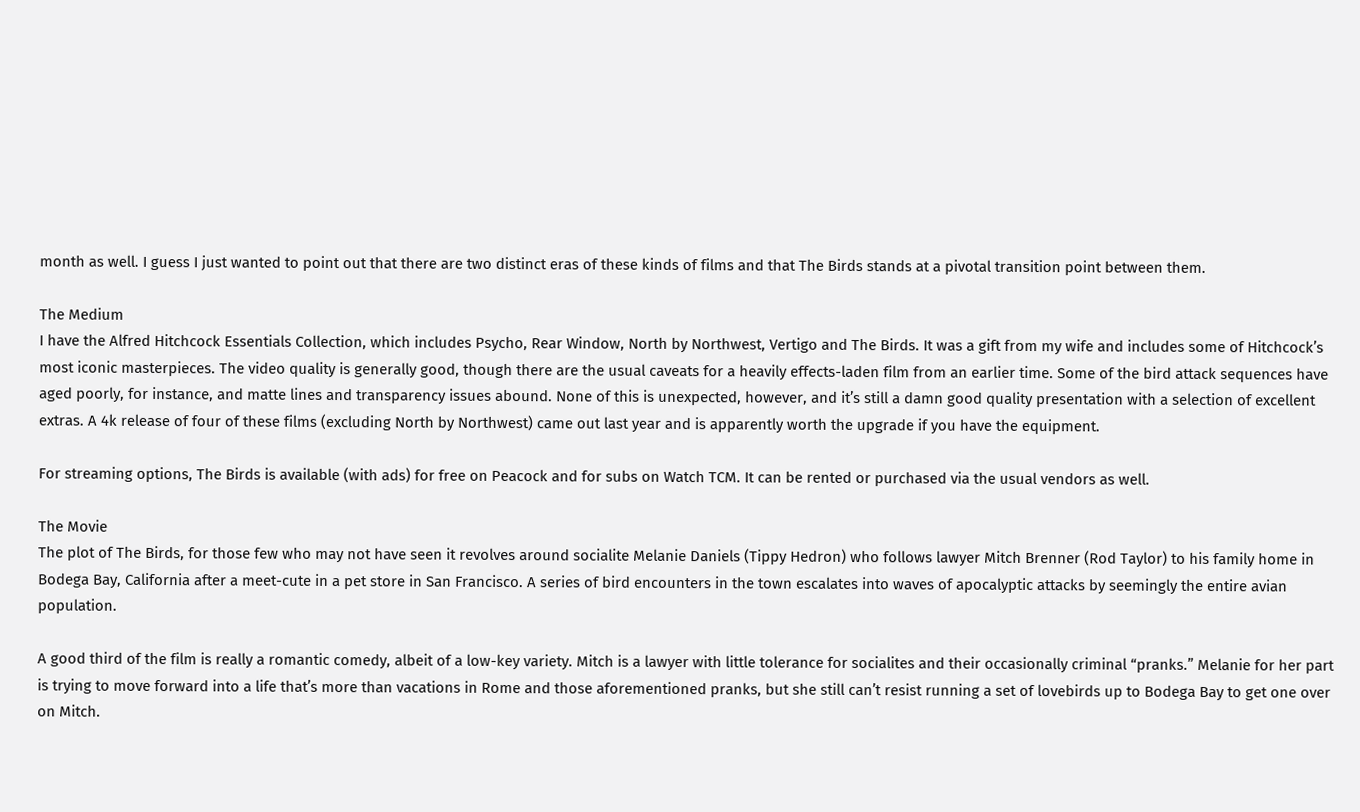month as well. I guess I just wanted to point out that there are two distinct eras of these kinds of films and that The Birds stands at a pivotal transition point between them.

The Medium
I have the Alfred Hitchcock Essentials Collection, which includes Psycho, Rear Window, North by Northwest, Vertigo and The Birds. It was a gift from my wife and includes some of Hitchcock’s most iconic masterpieces. The video quality is generally good, though there are the usual caveats for a heavily effects-laden film from an earlier time. Some of the bird attack sequences have aged poorly, for instance, and matte lines and transparency issues abound. None of this is unexpected, however, and it’s still a damn good quality presentation with a selection of excellent extras. A 4k release of four of these films (excluding North by Northwest) came out last year and is apparently worth the upgrade if you have the equipment.

For streaming options, The Birds is available (with ads) for free on Peacock and for subs on Watch TCM. It can be rented or purchased via the usual vendors as well.

The Movie
The plot of The Birds, for those few who may not have seen it revolves around socialite Melanie Daniels (Tippy Hedron) who follows lawyer Mitch Brenner (Rod Taylor) to his family home in Bodega Bay, California after a meet-cute in a pet store in San Francisco. A series of bird encounters in the town escalates into waves of apocalyptic attacks by seemingly the entire avian population.

A good third of the film is really a romantic comedy, albeit of a low-key variety. Mitch is a lawyer with little tolerance for socialites and their occasionally criminal “pranks.” Melanie for her part is trying to move forward into a life that’s more than vacations in Rome and those aforementioned pranks, but she still can’t resist running a set of lovebirds up to Bodega Bay to get one over on Mitch.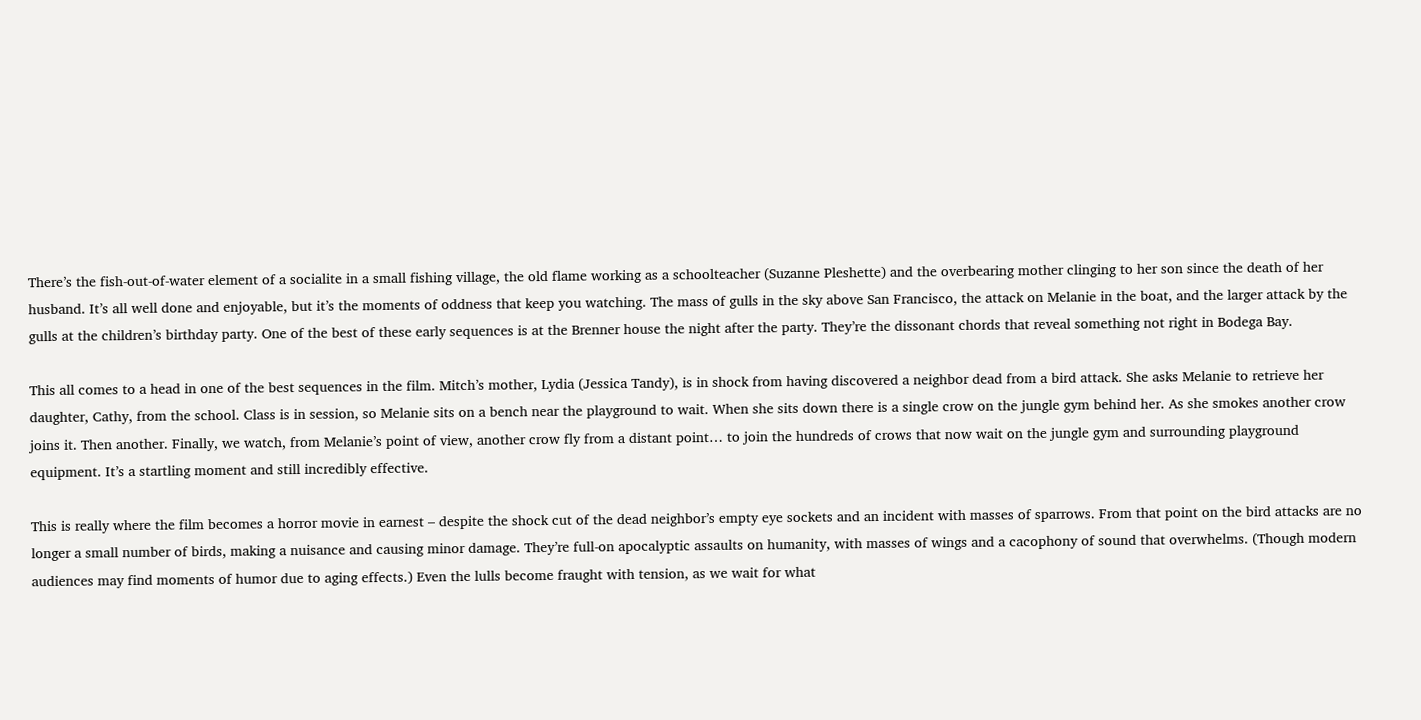There’s the fish-out-of-water element of a socialite in a small fishing village, the old flame working as a schoolteacher (Suzanne Pleshette) and the overbearing mother clinging to her son since the death of her husband. It’s all well done and enjoyable, but it’s the moments of oddness that keep you watching. The mass of gulls in the sky above San Francisco, the attack on Melanie in the boat, and the larger attack by the gulls at the children’s birthday party. One of the best of these early sequences is at the Brenner house the night after the party. They’re the dissonant chords that reveal something not right in Bodega Bay.

This all comes to a head in one of the best sequences in the film. Mitch’s mother, Lydia (Jessica Tandy), is in shock from having discovered a neighbor dead from a bird attack. She asks Melanie to retrieve her daughter, Cathy, from the school. Class is in session, so Melanie sits on a bench near the playground to wait. When she sits down there is a single crow on the jungle gym behind her. As she smokes another crow joins it. Then another. Finally, we watch, from Melanie’s point of view, another crow fly from a distant point… to join the hundreds of crows that now wait on the jungle gym and surrounding playground equipment. It’s a startling moment and still incredibly effective.

This is really where the film becomes a horror movie in earnest – despite the shock cut of the dead neighbor’s empty eye sockets and an incident with masses of sparrows. From that point on the bird attacks are no longer a small number of birds, making a nuisance and causing minor damage. They’re full-on apocalyptic assaults on humanity, with masses of wings and a cacophony of sound that overwhelms. (Though modern audiences may find moments of humor due to aging effects.) Even the lulls become fraught with tension, as we wait for what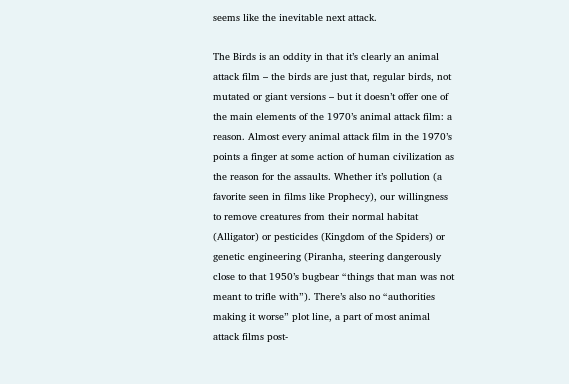seems like the inevitable next attack.

The Birds is an oddity in that it’s clearly an animal attack film – the birds are just that, regular birds, not mutated or giant versions – but it doesn’t offer one of the main elements of the 1970’s animal attack film: a reason. Almost every animal attack film in the 1970’s points a finger at some action of human civilization as the reason for the assaults. Whether it’s pollution (a favorite seen in films like Prophecy), our willingness to remove creatures from their normal habitat (Alligator) or pesticides (Kingdom of the Spiders) or genetic engineering (Piranha, steering dangerously close to that 1950’s bugbear “things that man was not meant to trifle with”). There’s also no “authorities making it worse” plot line, a part of most animal attack films post-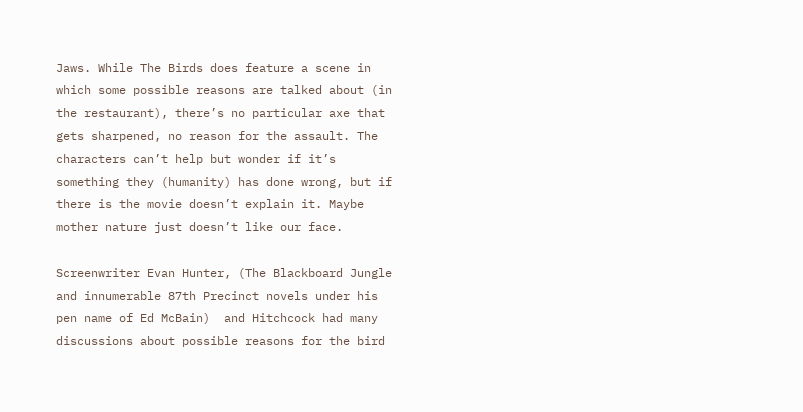Jaws. While The Birds does feature a scene in which some possible reasons are talked about (in the restaurant), there’s no particular axe that gets sharpened, no reason for the assault. The characters can’t help but wonder if it’s something they (humanity) has done wrong, but if there is the movie doesn’t explain it. Maybe mother nature just doesn’t like our face.

Screenwriter Evan Hunter, (The Blackboard Jungle and innumerable 87th Precinct novels under his pen name of Ed McBain)  and Hitchcock had many discussions about possible reasons for the bird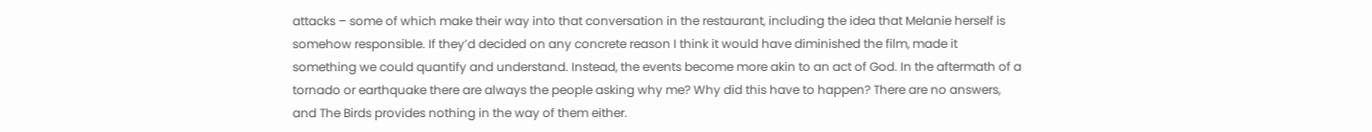attacks – some of which make their way into that conversation in the restaurant, including the idea that Melanie herself is somehow responsible. If they’d decided on any concrete reason I think it would have diminished the film, made it something we could quantify and understand. Instead, the events become more akin to an act of God. In the aftermath of a tornado or earthquake there are always the people asking why me? Why did this have to happen? There are no answers, and The Birds provides nothing in the way of them either.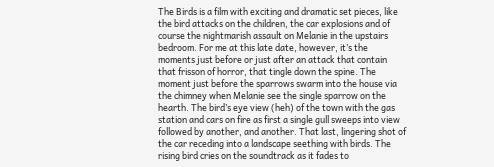The Birds is a film with exciting and dramatic set pieces, like the bird attacks on the children, the car explosions and of course the nightmarish assault on Melanie in the upstairs bedroom. For me at this late date, however, it’s the moments just before or just after an attack that contain that frisson of horror, that tingle down the spine. The moment just before the sparrows swarm into the house via the chimney when Melanie see the single sparrow on the hearth. The bird’s eye view (heh) of the town with the gas station and cars on fire as first a single gull sweeps into view followed by another, and another. That last, lingering shot of the car receding into a landscape seething with birds. The rising bird cries on the soundtrack as it fades to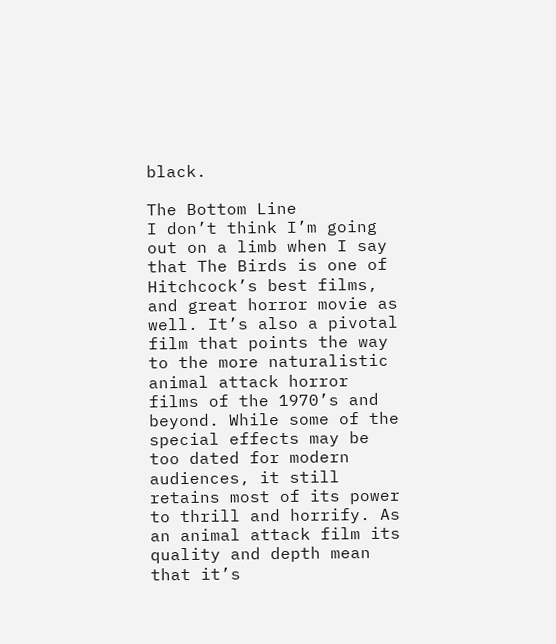black.

The Bottom Line
I don’t think I’m going out on a limb when I say that The Birds is one of Hitchcock’s best films, and great horror movie as well. It’s also a pivotal film that points the way to the more naturalistic animal attack horror films of the 1970’s and beyond. While some of the special effects may be too dated for modern audiences, it still retains most of its power to thrill and horrify. As an animal attack film its quality and depth mean that it’s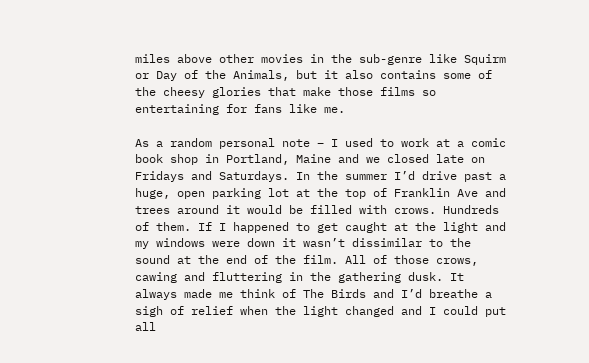miles above other movies in the sub-genre like Squirm or Day of the Animals, but it also contains some of the cheesy glories that make those films so entertaining for fans like me.

As a random personal note – I used to work at a comic book shop in Portland, Maine and we closed late on Fridays and Saturdays. In the summer I’d drive past a huge, open parking lot at the top of Franklin Ave and trees around it would be filled with crows. Hundreds of them. If I happened to get caught at the light and my windows were down it wasn’t dissimilar to the sound at the end of the film. All of those crows, cawing and fluttering in the gathering dusk. It always made me think of The Birds and I’d breathe a sigh of relief when the light changed and I could put all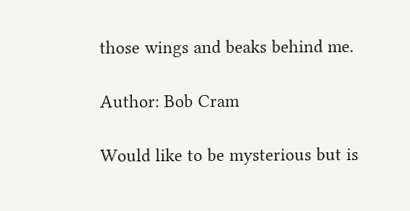those wings and beaks behind me.

Author: Bob Cram

Would like to be mysterious but is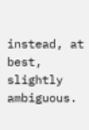instead, at best, slightly ambiguous.